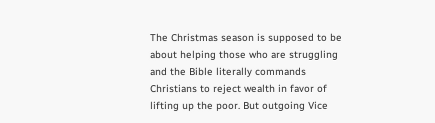The Christmas season is supposed to be about helping those who are struggling and the Bible literally commands Christians to reject wealth in favor of lifting up the poor. But outgoing Vice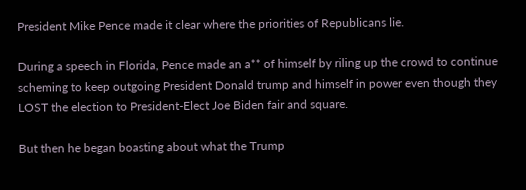President Mike Pence made it clear where the priorities of Republicans lie.

During a speech in Florida, Pence made an a** of himself by riling up the crowd to continue scheming to keep outgoing President Donald trump and himself in power even though they LOST the election to President-Elect Joe Biden fair and square.

But then he began boasting about what the Trump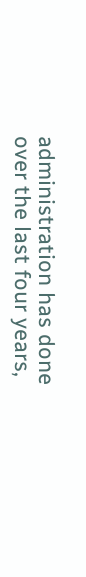administration has done over the last four years,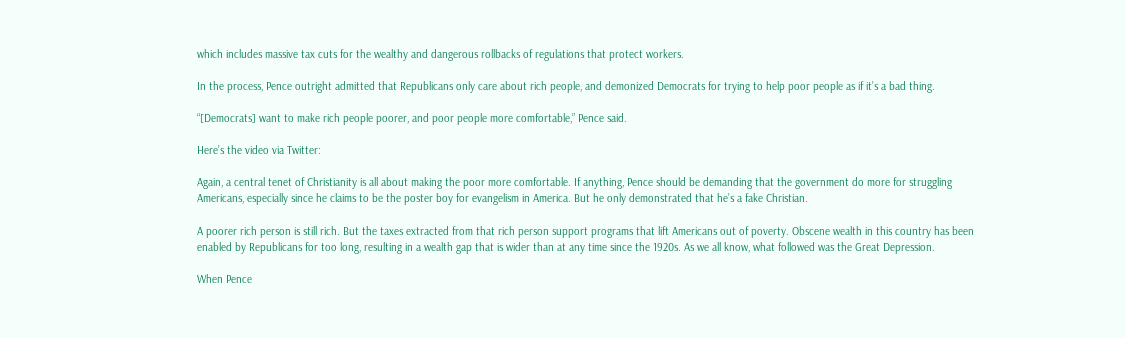which includes massive tax cuts for the wealthy and dangerous rollbacks of regulations that protect workers.

In the process, Pence outright admitted that Republicans only care about rich people, and demonized Democrats for trying to help poor people as if it’s a bad thing.

“[Democrats] want to make rich people poorer, and poor people more comfortable,” Pence said.

Here’s the video via Twitter:

Again, a central tenet of Christianity is all about making the poor more comfortable. If anything, Pence should be demanding that the government do more for struggling Americans, especially since he claims to be the poster boy for evangelism in America. But he only demonstrated that he’s a fake Christian.

A poorer rich person is still rich. But the taxes extracted from that rich person support programs that lift Americans out of poverty. Obscene wealth in this country has been enabled by Republicans for too long, resulting in a wealth gap that is wider than at any time since the 1920s. As we all know, what followed was the Great Depression.

When Pence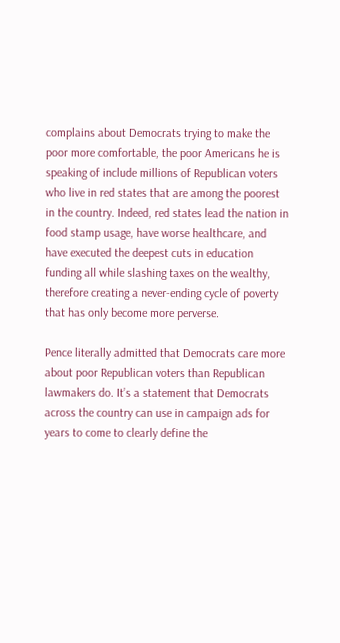complains about Democrats trying to make the poor more comfortable, the poor Americans he is speaking of include millions of Republican voters who live in red states that are among the poorest in the country. Indeed, red states lead the nation in food stamp usage, have worse healthcare, and have executed the deepest cuts in education funding all while slashing taxes on the wealthy, therefore creating a never-ending cycle of poverty that has only become more perverse.

Pence literally admitted that Democrats care more about poor Republican voters than Republican lawmakers do. It’s a statement that Democrats across the country can use in campaign ads for years to come to clearly define the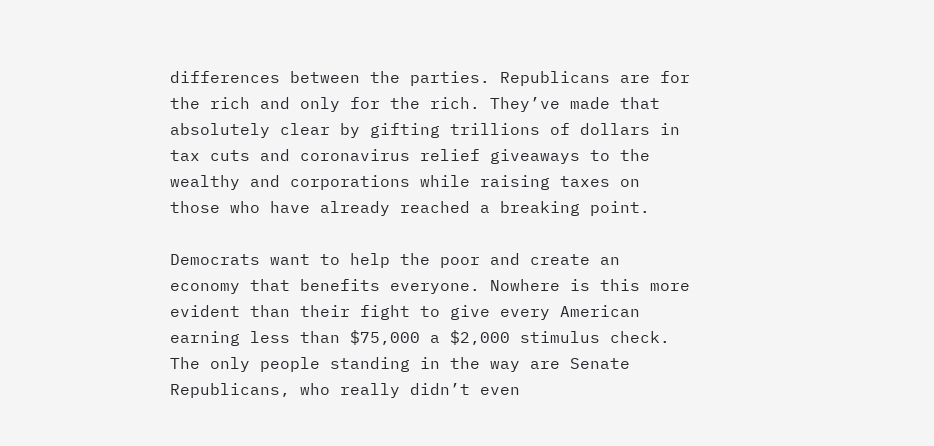differences between the parties. Republicans are for the rich and only for the rich. They’ve made that absolutely clear by gifting trillions of dollars in tax cuts and coronavirus relief giveaways to the wealthy and corporations while raising taxes on those who have already reached a breaking point.

Democrats want to help the poor and create an economy that benefits everyone. Nowhere is this more evident than their fight to give every American earning less than $75,000 a $2,000 stimulus check. The only people standing in the way are Senate Republicans, who really didn’t even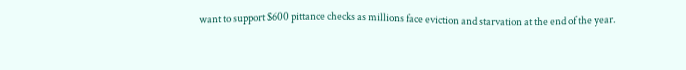want to support $600 pittance checks as millions face eviction and starvation at the end of the year.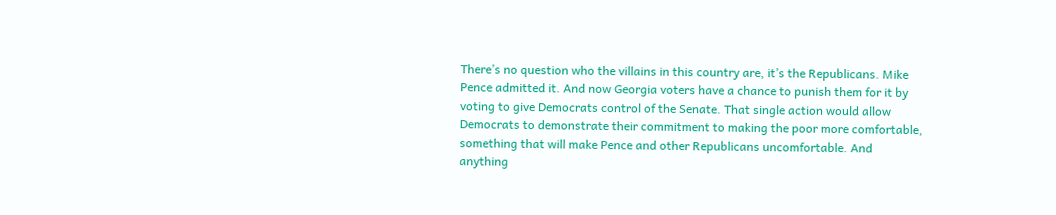There’s no question who the villains in this country are, it’s the Republicans. Mike Pence admitted it. And now Georgia voters have a chance to punish them for it by voting to give Democrats control of the Senate. That single action would allow Democrats to demonstrate their commitment to making the poor more comfortable, something that will make Pence and other Republicans uncomfortable. And anything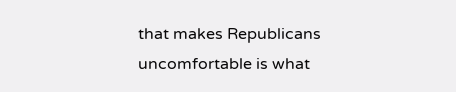that makes Republicans uncomfortable is what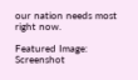our nation needs most right now.

Featured Image: Screenshot